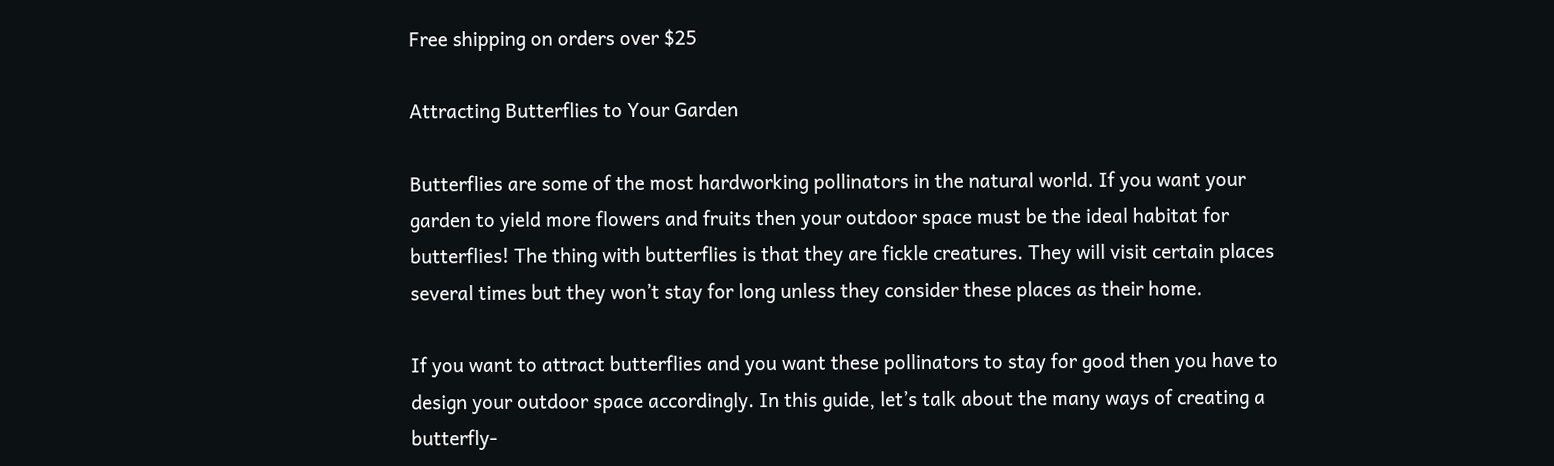Free shipping on orders over $25

Attracting Butterflies to Your Garden

Butterflies are some of the most hardworking pollinators in the natural world. If you want your garden to yield more flowers and fruits then your outdoor space must be the ideal habitat for butterflies! The thing with butterflies is that they are fickle creatures. They will visit certain places several times but they won’t stay for long unless they consider these places as their home.

If you want to attract butterflies and you want these pollinators to stay for good then you have to design your outdoor space accordingly. In this guide, let’s talk about the many ways of creating a butterfly-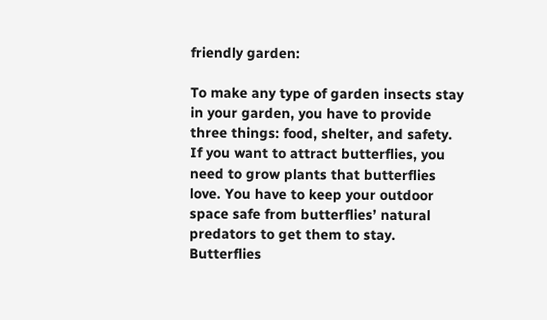friendly garden:

To make any type of garden insects stay in your garden, you have to provide three things: food, shelter, and safety. If you want to attract butterflies, you need to grow plants that butterflies love. You have to keep your outdoor space safe from butterflies’ natural predators to get them to stay. Butterflies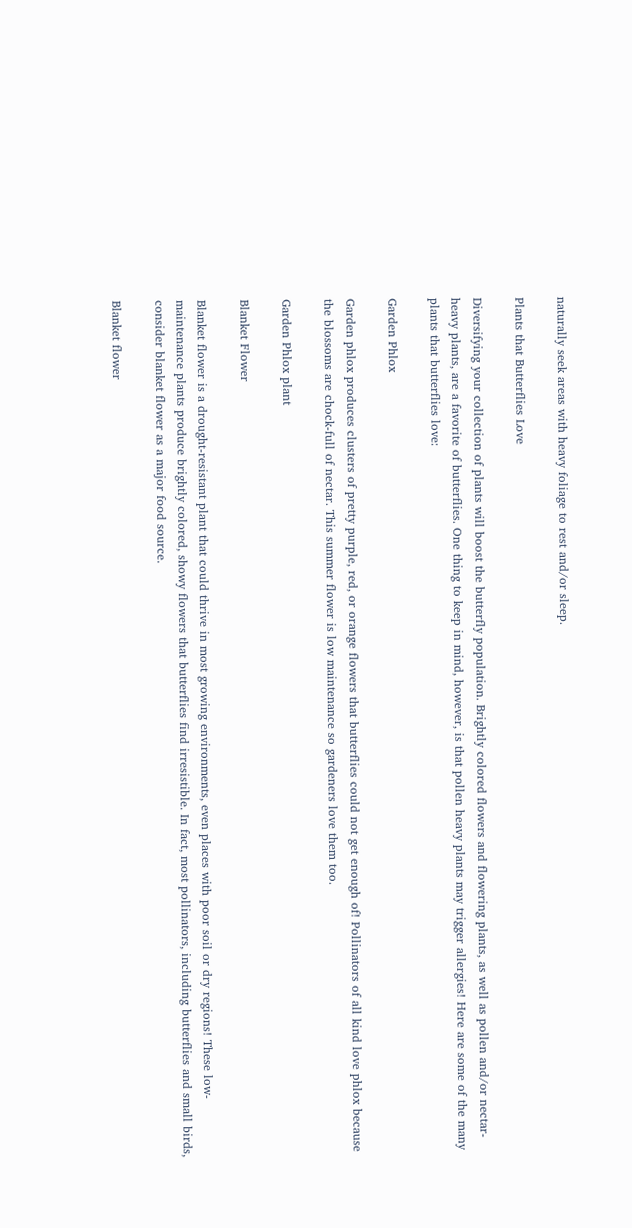naturally seek areas with heavy foliage to rest and/or sleep.

Plants that Butterflies Love

Diversifying your collection of plants will boost the butterfly population. Brightly colored flowers and flowering plants, as well as pollen and/or nectar-heavy plants, are a favorite of butterflies. One thing to keep in mind, however, is that pollen heavy plants may trigger allergies! Here are some of the many plants that butterflies love:

Garden Phlox

Garden phlox produces clusters of pretty purple, red, or orange flowers that butterflies could not get enough of! Pollinators of all kind love phlox because the blossoms are chock-full of nectar. This summer flower is low maintenance so gardeners love them too.

Garden Phlox plant

Blanket Flower

Blanket flower is a drought-resistant plant that could thrive in most growing environments, even places with poor soil or dry regions! These low-maintenance plants produce brightly colored, showy flowers that butterflies find irresistible. In fact, most pollinators, including butterflies and small birds, consider blanket flower as a major food source.

Blanket flower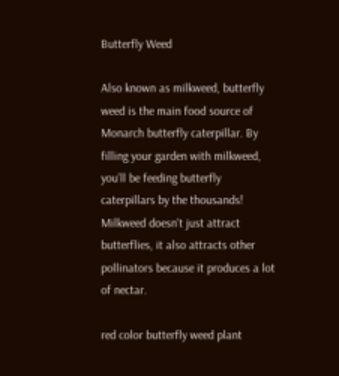Butterfly Weed

Also known as milkweed, butterfly weed is the main food source of Monarch butterfly caterpillar. By filling your garden with milkweed, you’ll be feeding butterfly caterpillars by the thousands! Milkweed doesn't just attract butterflies, it also attracts other pollinators because it produces a lot of nectar.

red color butterfly weed plant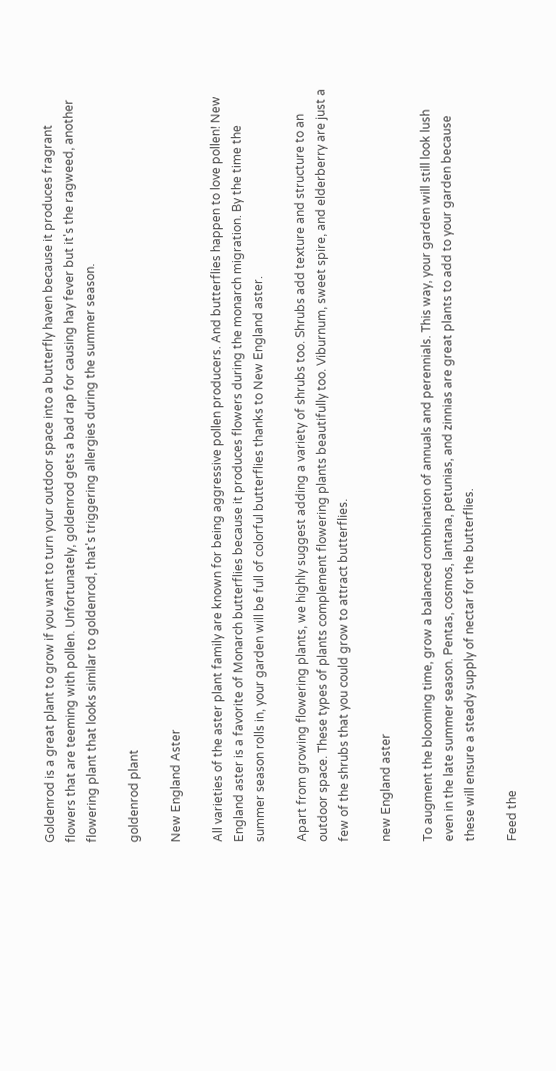Goldenrod is a great plant to grow if you want to turn your outdoor space into a butterfly haven because it produces fragrant flowers that are teeming with pollen. Unfortunately, goldenrod gets a bad rap for causing hay fever but it's the ragweed, another flowering plant that looks similar to goldenrod, that's triggering allergies during the summer season.

goldenrod plant

New England Aster

All varieties of the aster plant family are known for being aggressive pollen producers. And butterflies happen to love pollen! New England aster is a favorite of Monarch butterflies because it produces flowers during the monarch migration. By the time the summer season rolls in, your garden will be full of colorful butterflies thanks to New England aster.

Apart from growing flowering plants, we highly suggest adding a variety of shrubs too. Shrubs add texture and structure to an outdoor space. These types of plants complement flowering plants beautifully too. Viburnum, sweet spire, and elderberry are just a few of the shrubs that you could grow to attract butterflies.

new England aster

To augment the blooming time, grow a balanced combination of annuals and perennials. This way, your garden will still look lush even in the late summer season. Pentas, cosmos, lantana, petunias, and zinnias are great plants to add to your garden because these will ensure a steady supply of nectar for the butterflies.

Feed the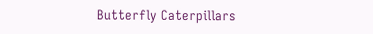Butterfly Caterpillars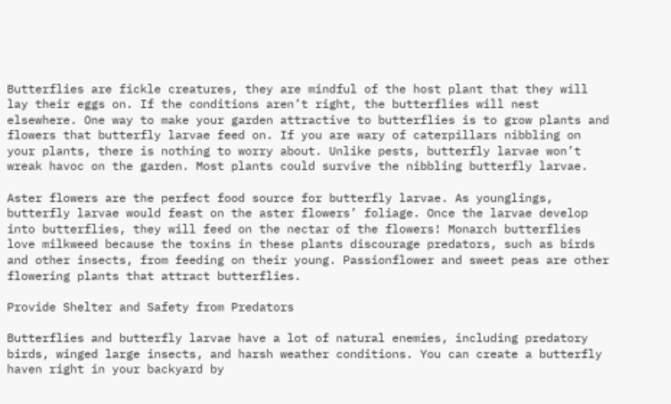Butterflies are fickle creatures, they are mindful of the host plant that they will lay their eggs on. If the conditions aren’t right, the butterflies will nest elsewhere. One way to make your garden attractive to butterflies is to grow plants and flowers that butterfly larvae feed on. If you are wary of caterpillars nibbling on your plants, there is nothing to worry about. Unlike pests, butterfly larvae won’t wreak havoc on the garden. Most plants could survive the nibbling butterfly larvae.

Aster flowers are the perfect food source for butterfly larvae. As younglings, butterfly larvae would feast on the aster flowers’ foliage. Once the larvae develop into butterflies, they will feed on the nectar of the flowers! Monarch butterflies love milkweed because the toxins in these plants discourage predators, such as birds and other insects, from feeding on their young. Passionflower and sweet peas are other flowering plants that attract butterflies.

Provide Shelter and Safety from Predators

Butterflies and butterfly larvae have a lot of natural enemies, including predatory birds, winged large insects, and harsh weather conditions. You can create a butterfly haven right in your backyard by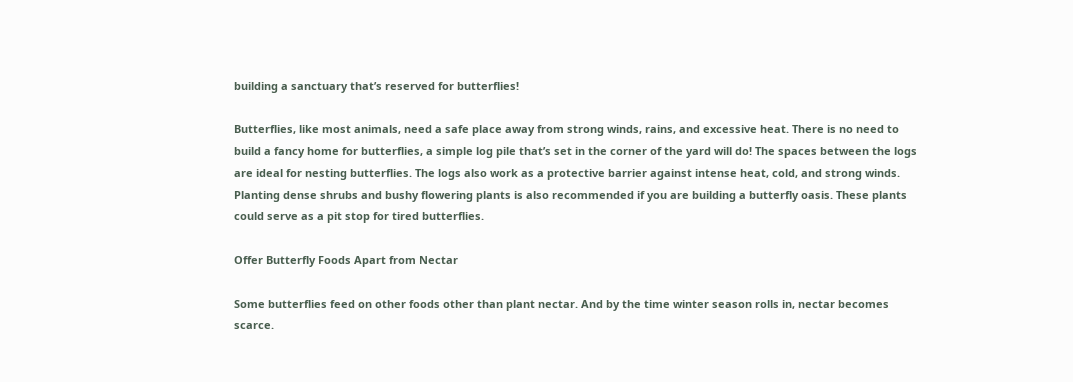building a sanctuary that’s reserved for butterflies!

Butterflies, like most animals, need a safe place away from strong winds, rains, and excessive heat. There is no need to build a fancy home for butterflies, a simple log pile that’s set in the corner of the yard will do! The spaces between the logs are ideal for nesting butterflies. The logs also work as a protective barrier against intense heat, cold, and strong winds. Planting dense shrubs and bushy flowering plants is also recommended if you are building a butterfly oasis. These plants could serve as a pit stop for tired butterflies.

Offer Butterfly Foods Apart from Nectar

Some butterflies feed on other foods other than plant nectar. And by the time winter season rolls in, nectar becomes scarce.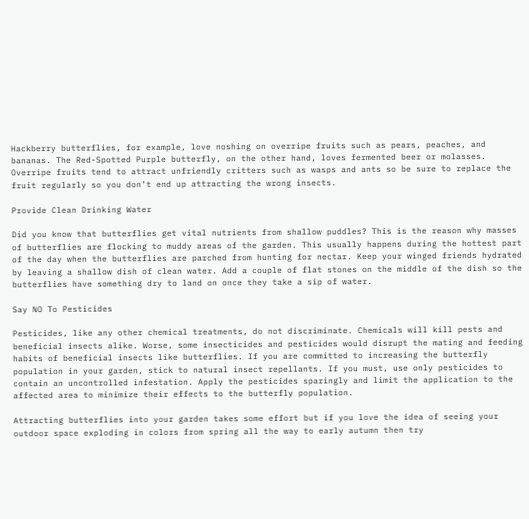Hackberry butterflies, for example, love noshing on overripe fruits such as pears, peaches, and bananas. The Red-Spotted Purple butterfly, on the other hand, loves fermented beer or molasses. Overripe fruits tend to attract unfriendly critters such as wasps and ants so be sure to replace the fruit regularly so you don’t end up attracting the wrong insects.

Provide Clean Drinking Water

Did you know that butterflies get vital nutrients from shallow puddles? This is the reason why masses of butterflies are flocking to muddy areas of the garden. This usually happens during the hottest part of the day when the butterflies are parched from hunting for nectar. Keep your winged friends hydrated by leaving a shallow dish of clean water. Add a couple of flat stones on the middle of the dish so the butterflies have something dry to land on once they take a sip of water.

Say NO To Pesticides

Pesticides, like any other chemical treatments, do not discriminate. Chemicals will kill pests and beneficial insects alike. Worse, some insecticides and pesticides would disrupt the mating and feeding habits of beneficial insects like butterflies. If you are committed to increasing the butterfly population in your garden, stick to natural insect repellants. If you must, use only pesticides to contain an uncontrolled infestation. Apply the pesticides sparingly and limit the application to the affected area to minimize their effects to the butterfly population.

Attracting butterflies into your garden takes some effort but if you love the idea of seeing your outdoor space exploding in colors from spring all the way to early autumn then try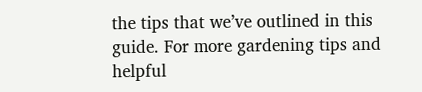the tips that we’ve outlined in this guide. For more gardening tips and helpful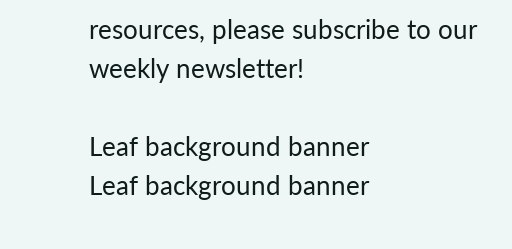resources, please subscribe to our weekly newsletter!

Leaf background banner
Leaf background banner